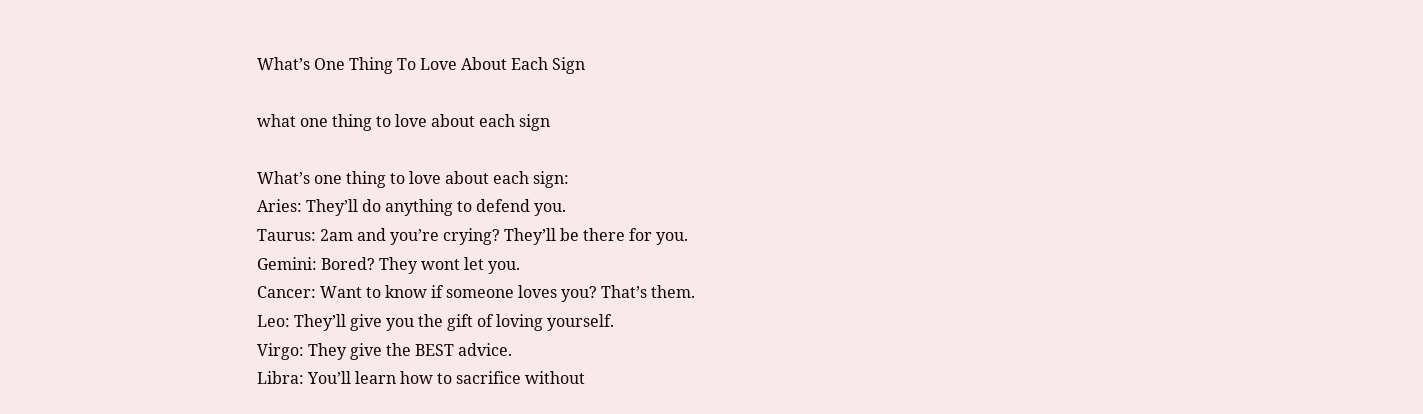What’s One Thing To Love About Each Sign

what one thing to love about each sign

What’s one thing to love about each sign:
Aries: They’ll do anything to defend you.
Taurus: 2am and you’re crying? They’ll be there for you.
Gemini: Bored? They wont let you.
Cancer: Want to know if someone loves you? That’s them.
Leo: They’ll give you the gift of loving yourself.
Virgo: They give the BEST advice.
Libra: You’ll learn how to sacrifice without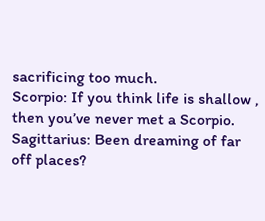sacrificing too much.
Scorpio: If you think life is shallow , then you’ve never met a Scorpio.
Sagittarius: Been dreaming of far off places?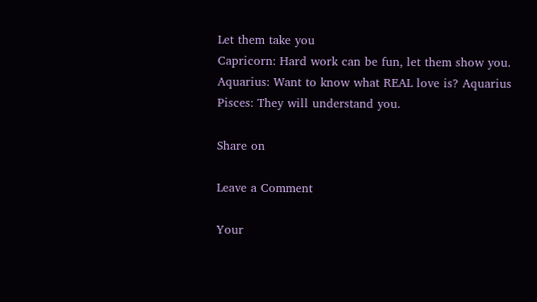Let them take you
Capricorn: Hard work can be fun, let them show you.
Aquarius: Want to know what REAL love is? Aquarius
Pisces: They will understand you.

Share on

Leave a Comment

Your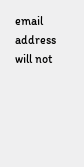email address will not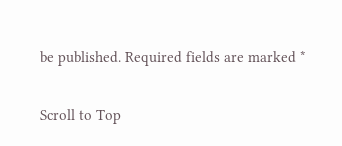be published. Required fields are marked *

Scroll to Top